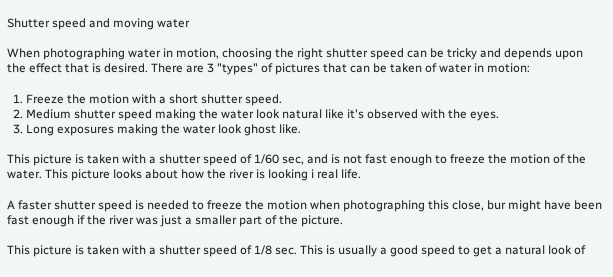Shutter speed and moving water

When photographing water in motion, choosing the right shutter speed can be tricky and depends upon the effect that is desired. There are 3 "types" of pictures that can be taken of water in motion:

  1. Freeze the motion with a short shutter speed.
  2. Medium shutter speed making the water look natural like it's observed with the eyes.
  3. Long exposures making the water look ghost like.

This picture is taken with a shutter speed of 1/60 sec, and is not fast enough to freeze the motion of the water. This picture looks about how the river is looking i real life.

A faster shutter speed is needed to freeze the motion when photographing this close, bur might have been fast enough if the river was just a smaller part of the picture.

This picture is taken with a shutter speed of 1/8 sec. This is usually a good speed to get a natural look of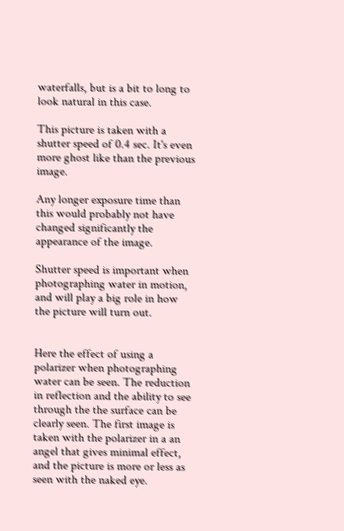waterfalls, but is a bit to long to look natural in this case.

This picture is taken with a shutter speed of 0.4 sec. It's even more ghost like than the previous image.

Any longer exposure time than this would probably not have changed significantly the appearance of the image.

Shutter speed is important when photographing water in motion, and will play a big role in how the picture will turn out.


Here the effect of using a polarizer when photographing water can be seen. The reduction in reflection and the ability to see through the the surface can be clearly seen. The first image is taken with the polarizer in a an angel that gives minimal effect, and the picture is more or less as seen with the naked eye.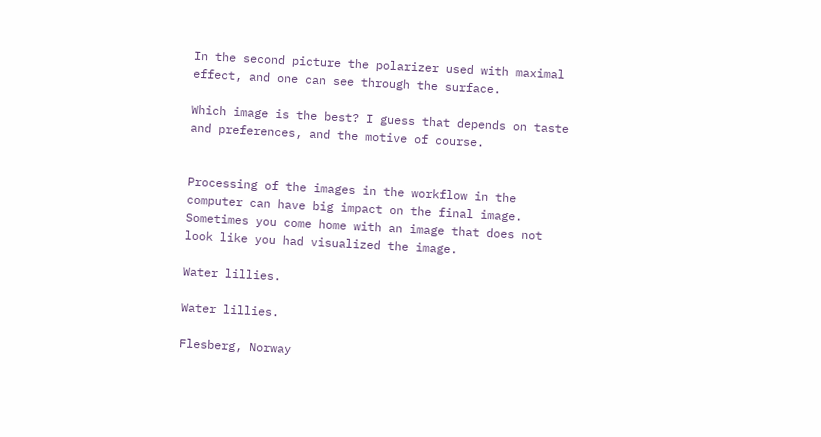In the second picture the polarizer used with maximal effect, and one can see through the surface.

Which image is the best? I guess that depends on taste and preferences, and the motive of course.


Processing of the images in the workflow in the computer can have big impact on the final image. Sometimes you come home with an image that does not look like you had visualized the image.

Water lillies.

Water lillies.

Flesberg, Norway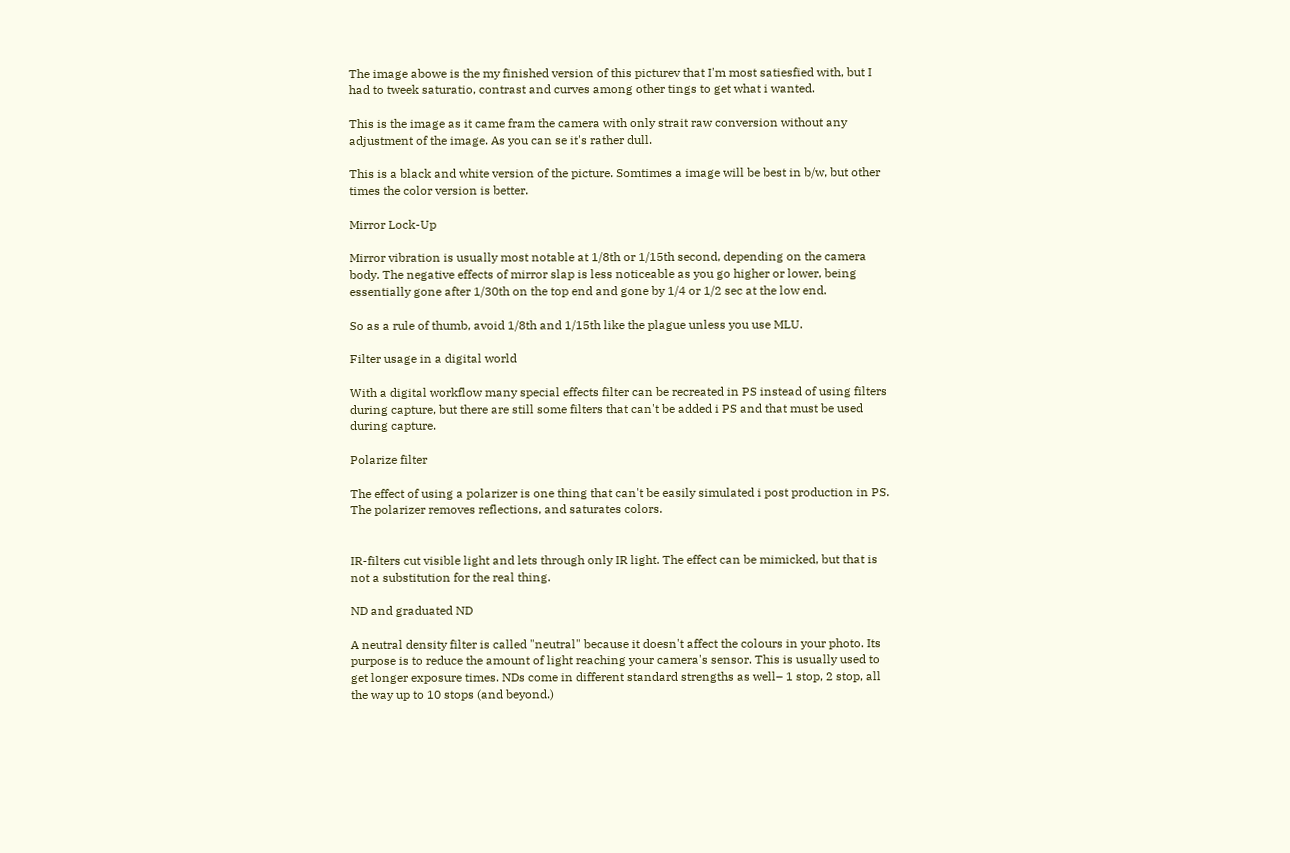The image abowe is the my finished version of this picturev that I'm most satiesfied with, but I had to tweek saturatio, contrast and curves among other tings to get what i wanted.

This is the image as it came fram the camera with only strait raw conversion without any adjustment of the image. As you can se it's rather dull.

This is a black and white version of the picture. Somtimes a image will be best in b/w, but other times the color version is better.

Mirror Lock-Up

Mirror vibration is usually most notable at 1/8th or 1/15th second, depending on the camera body. The negative effects of mirror slap is less noticeable as you go higher or lower, being essentially gone after 1/30th on the top end and gone by 1/4 or 1/2 sec at the low end.

So as a rule of thumb, avoid 1/8th and 1/15th like the plague unless you use MLU.

Filter usage in a digital world

With a digital workflow many special effects filter can be recreated in PS instead of using filters during capture, but there are still some filters that can't be added i PS and that must be used during capture.

Polarize filter

The effect of using a polarizer is one thing that can't be easily simulated i post production in PS. The polarizer removes reflections, and saturates colors.


IR-filters cut visible light and lets through only IR light. The effect can be mimicked, but that is not a substitution for the real thing.

ND and graduated ND

A neutral density filter is called "neutral" because it doesn't affect the colours in your photo. Its purpose is to reduce the amount of light reaching your camera's sensor. This is usually used to get longer exposure times. NDs come in different standard strengths as well– 1 stop, 2 stop, all the way up to 10 stops (and beyond.)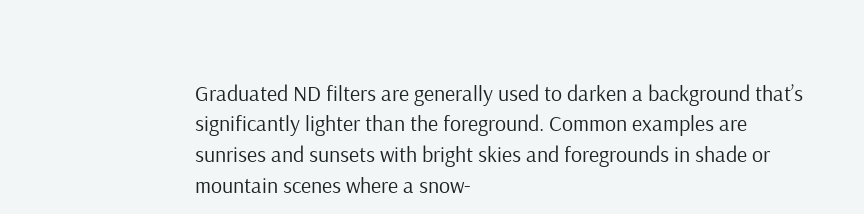Graduated ND filters are generally used to darken a background that’s significantly lighter than the foreground. Common examples are sunrises and sunsets with bright skies and foregrounds in shade or mountain scenes where a snow-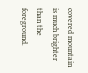covered mountain is much brighter than the foreground.